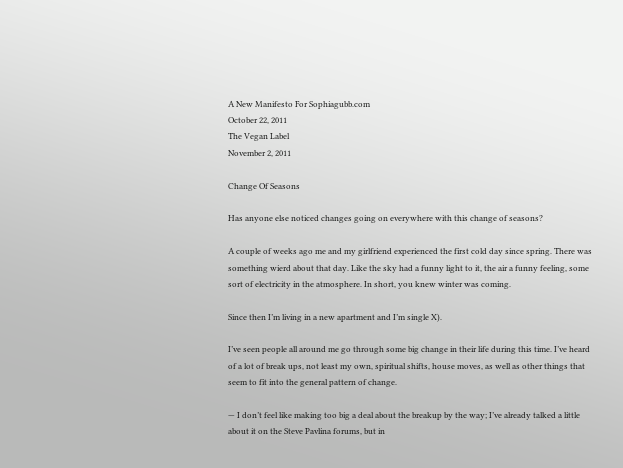A New Manifesto For Sophiagubb.com
October 22, 2011
The Vegan Label
November 2, 2011

Change Of Seasons

Has anyone else noticed changes going on everywhere with this change of seasons?

A couple of weeks ago me and my girlfriend experienced the first cold day since spring. There was something wierd about that day. Like the sky had a funny light to it, the air a funny feeling, some sort of electricity in the atmosphere. In short, you knew winter was coming.

Since then I’m living in a new apartment and I’m single X).

I’ve seen people all around me go through some big change in their life during this time. I’ve heard of a lot of break ups, not least my own, spiritual shifts, house moves, as well as other things that seem to fit into the general pattern of change.

— I don’t feel like making too big a deal about the breakup by the way; I’ve already talked a little about it on the Steve Pavlina forums, but in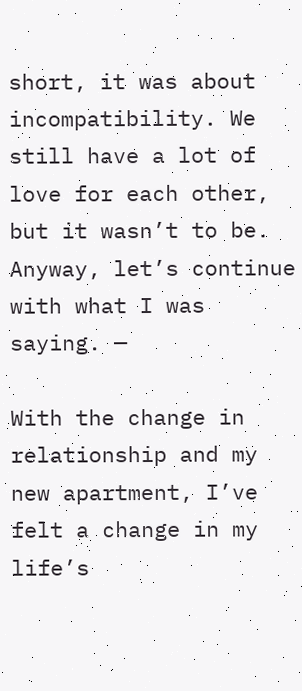short, it was about incompatibility. We still have a lot of love for each other, but it wasn’t to be. Anyway, let’s continue with what I was saying. —

With the change in relationship and my new apartment, I’ve felt a change in my life’s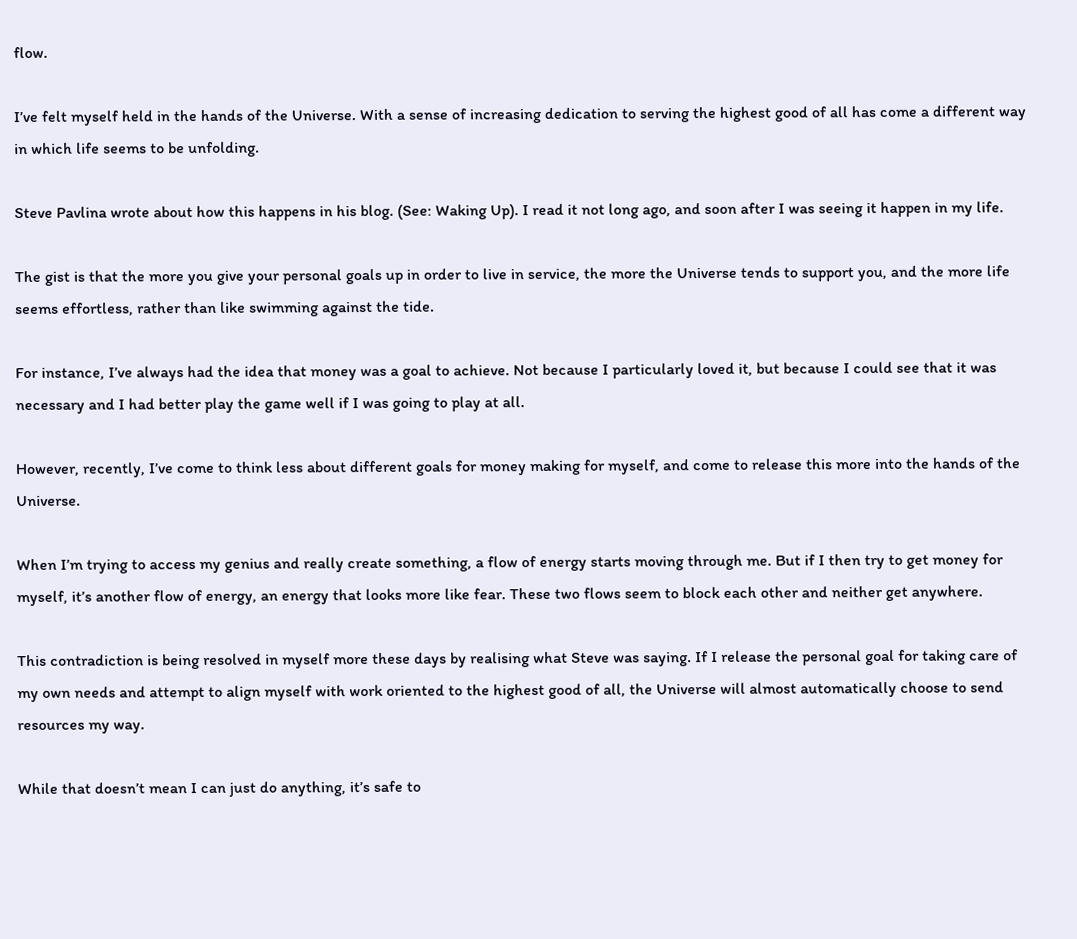flow.

I’ve felt myself held in the hands of the Universe. With a sense of increasing dedication to serving the highest good of all has come a different way in which life seems to be unfolding.

Steve Pavlina wrote about how this happens in his blog. (See: Waking Up). I read it not long ago, and soon after I was seeing it happen in my life.

The gist is that the more you give your personal goals up in order to live in service, the more the Universe tends to support you, and the more life seems effortless, rather than like swimming against the tide.

For instance, I’ve always had the idea that money was a goal to achieve. Not because I particularly loved it, but because I could see that it was necessary and I had better play the game well if I was going to play at all.

However, recently, I’ve come to think less about different goals for money making for myself, and come to release this more into the hands of the Universe.

When I’m trying to access my genius and really create something, a flow of energy starts moving through me. But if I then try to get money for myself, it’s another flow of energy, an energy that looks more like fear. These two flows seem to block each other and neither get anywhere.

This contradiction is being resolved in myself more these days by realising what Steve was saying. If I release the personal goal for taking care of my own needs and attempt to align myself with work oriented to the highest good of all, the Universe will almost automatically choose to send resources my way.

While that doesn’t mean I can just do anything, it’s safe to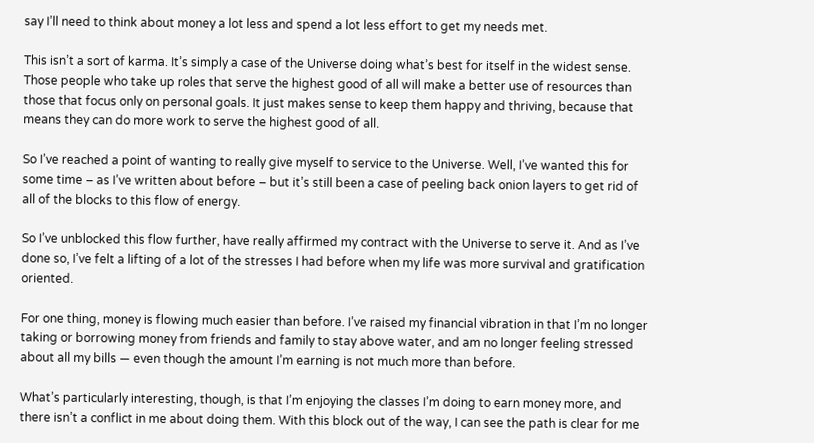say I’ll need to think about money a lot less and spend a lot less effort to get my needs met.

This isn’t a sort of karma. It’s simply a case of the Universe doing what’s best for itself in the widest sense. Those people who take up roles that serve the highest good of all will make a better use of resources than those that focus only on personal goals. It just makes sense to keep them happy and thriving, because that means they can do more work to serve the highest good of all.

So I’ve reached a point of wanting to really give myself to service to the Universe. Well, I’ve wanted this for some time – as I’ve written about before – but it’s still been a case of peeling back onion layers to get rid of all of the blocks to this flow of energy.

So I’ve unblocked this flow further, have really affirmed my contract with the Universe to serve it. And as I’ve done so, I’ve felt a lifting of a lot of the stresses I had before when my life was more survival and gratification oriented.

For one thing, money is flowing much easier than before. I’ve raised my financial vibration in that I’m no longer taking or borrowing money from friends and family to stay above water, and am no longer feeling stressed about all my bills — even though the amount I’m earning is not much more than before.

What’s particularly interesting, though, is that I’m enjoying the classes I’m doing to earn money more, and there isn’t a conflict in me about doing them. With this block out of the way, I can see the path is clear for me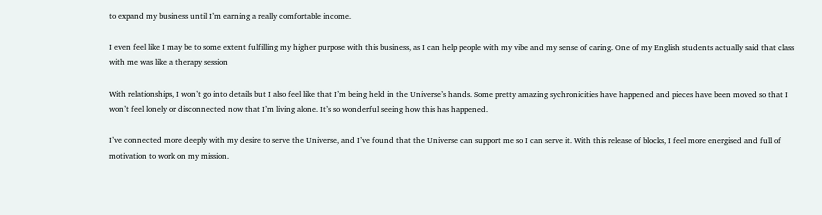to expand my business until I’m earning a really comfortable income.

I even feel like I may be to some extent fulfilling my higher purpose with this business, as I can help people with my vibe and my sense of caring. One of my English students actually said that class with me was like a therapy session

With relationships, I won’t go into details but I also feel like that I’m being held in the Universe’s hands. Some pretty amazing sychronicities have happened and pieces have been moved so that I won’t feel lonely or disconnected now that I’m living alone. It’s so wonderful seeing how this has happened.

I’ve connected more deeply with my desire to serve the Universe, and I’ve found that the Universe can support me so I can serve it. With this release of blocks, I feel more energised and full of motivation to work on my mission.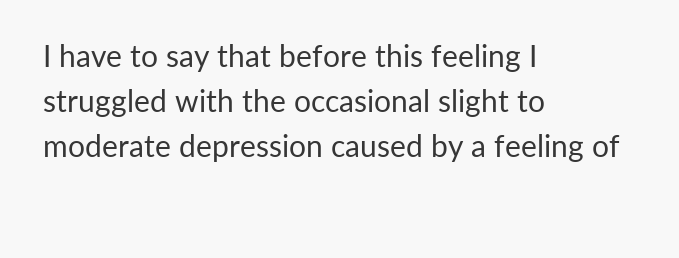I have to say that before this feeling I struggled with the occasional slight to moderate depression caused by a feeling of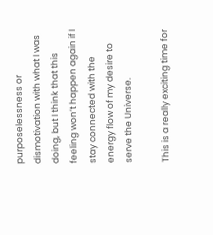purposelessness or dismotivation with what I was doing, but I think that this feeling won’t happen again if I stay connected with the energy flow of my desire to serve the Universe.

This is a really exciting time for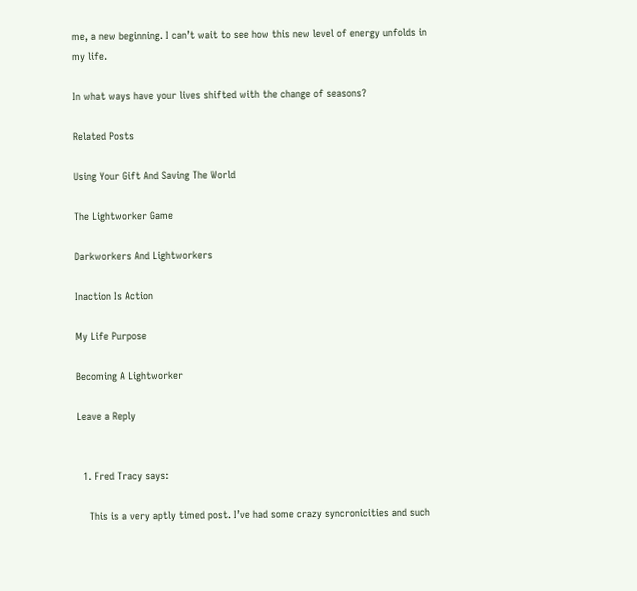me, a new beginning. I can’t wait to see how this new level of energy unfolds in my life.

In what ways have your lives shifted with the change of seasons?

Related Posts

Using Your Gift And Saving The World

The Lightworker Game

Darkworkers And Lightworkers

Inaction Is Action

My Life Purpose

Becoming A Lightworker

Leave a Reply


  1. Fred Tracy says:

    This is a very aptly timed post. I’ve had some crazy syncronicities and such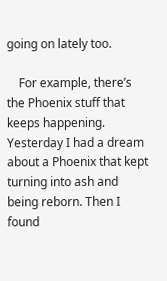going on lately too.

    For example, there’s the Phoenix stuff that keeps happening. Yesterday I had a dream about a Phoenix that kept turning into ash and being reborn. Then I found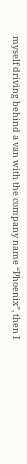myself driving behind a van with the company name “Phoenix”, then I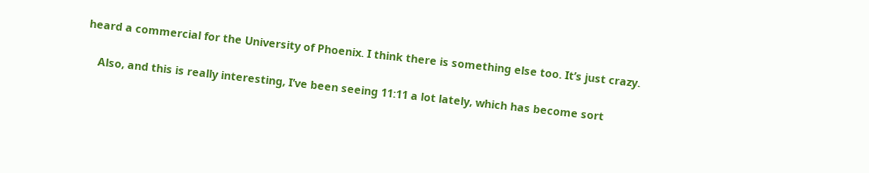heard a commercial for the University of Phoenix. I think there is something else too. It’s just crazy.

    Also, and this is really interesting, I’ve been seeing 11:11 a lot lately, which has become sort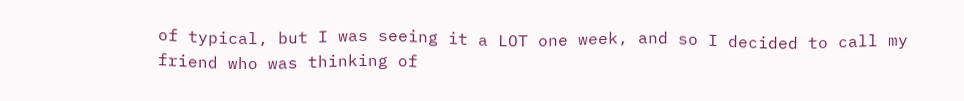of typical, but I was seeing it a LOT one week, and so I decided to call my friend who was thinking of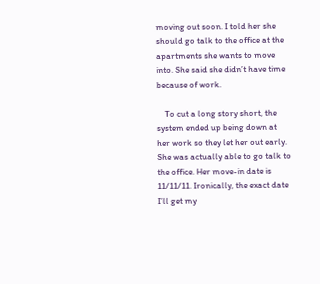moving out soon. I told her she should go talk to the office at the apartments she wants to move into. She said she didn’t have time because of work.

    To cut a long story short, the system ended up being down at her work so they let her out early. She was actually able to go talk to the office. Her move-in date is 11/11/11. Ironically, the exact date I’ll get my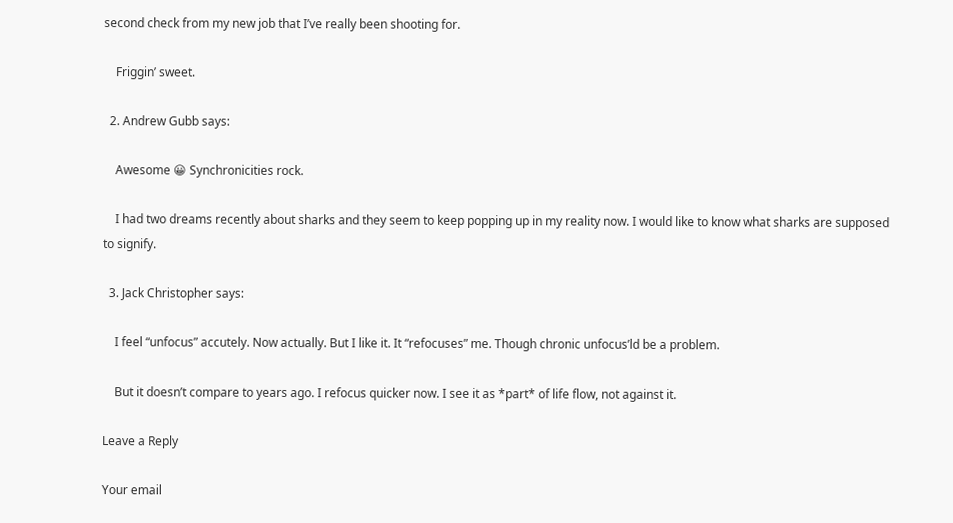second check from my new job that I’ve really been shooting for.

    Friggin’ sweet.

  2. Andrew Gubb says:

    Awesome 😀 Synchronicities rock.

    I had two dreams recently about sharks and they seem to keep popping up in my reality now. I would like to know what sharks are supposed to signify.

  3. Jack Christopher says:

    I feel “unfocus” accutely. Now actually. But I like it. It “refocuses” me. Though chronic unfocus’ld be a problem.

    But it doesn’t compare to years ago. I refocus quicker now. I see it as *part* of life flow, not against it.

Leave a Reply

Your email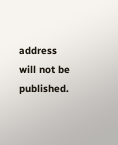address will not be published.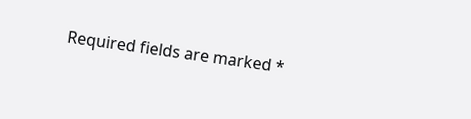Required fields are marked *